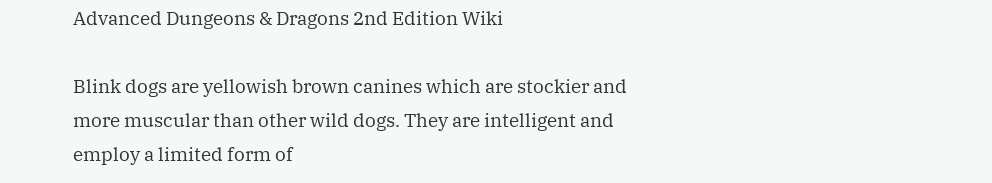Advanced Dungeons & Dragons 2nd Edition Wiki

Blink dogs are yellowish brown canines which are stockier and more muscular than other wild dogs. They are intelligent and employ a limited form of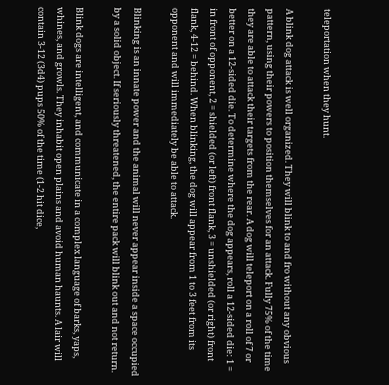teleportation when they hunt.

A blink dog attack is well organized. They will blink to and fro without any obvious pattern, using their powers to position themselves for an attack. Fully 75% of the time they are able to attack their targets from the rear. A dog will teleport on a roll of 7 or better on a 12-sided die. To determine where the dog appears, roll a 12-sided die: 1 = in front of opponent, 2 = shielded (or left) front flank, 3 = unshielded (or right) front flank, 4-12 = behind. When blinking, the dog will appear from 1 to 3 feet from its opponent and will immediately be able to attack.

Blinking is an innate power and the animal will never appear inside a space occupied by a solid object. If seriously threatened, the entire pack will blink out and not return.

Blink dogs are intelligent, and communicate in a complex language of barks, yaps, whines, and growls. They inhabit open plains and avoid human haunts. A lair will contain 3-12 (3d4) pups 50% of the time (1-2 hit dice,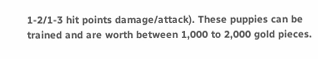1-2/1-3 hit points damage/attack). These puppies can be trained and are worth between 1,000 to 2,000 gold pieces.